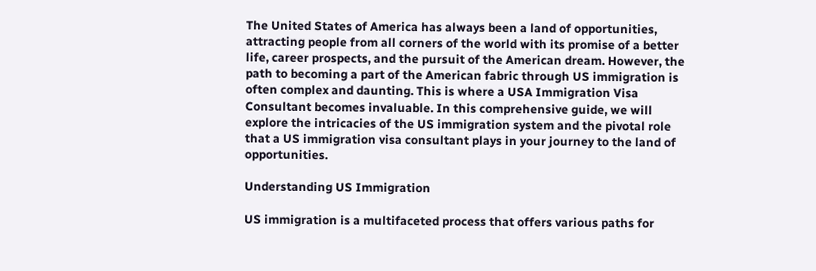The United States of America has always been a land of opportunities, attracting people from all corners of the world with its promise of a better life, career prospects, and the pursuit of the American dream. However, the path to becoming a part of the American fabric through US immigration is often complex and daunting. This is where a USA Immigration Visa Consultant becomes invaluable. In this comprehensive guide, we will explore the intricacies of the US immigration system and the pivotal role that a US immigration visa consultant plays in your journey to the land of opportunities.

Understanding US Immigration

US immigration is a multifaceted process that offers various paths for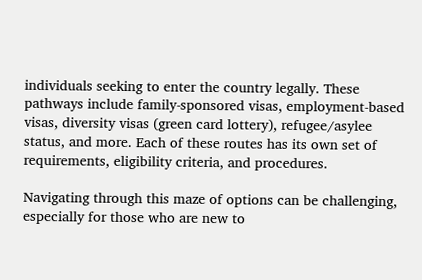individuals seeking to enter the country legally. These pathways include family-sponsored visas, employment-based visas, diversity visas (green card lottery), refugee/asylee status, and more. Each of these routes has its own set of requirements, eligibility criteria, and procedures.

Navigating through this maze of options can be challenging, especially for those who are new to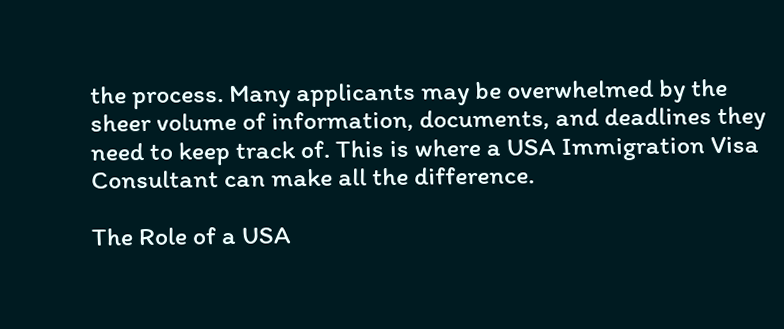the process. Many applicants may be overwhelmed by the sheer volume of information, documents, and deadlines they need to keep track of. This is where a USA Immigration Visa Consultant can make all the difference.

The Role of a USA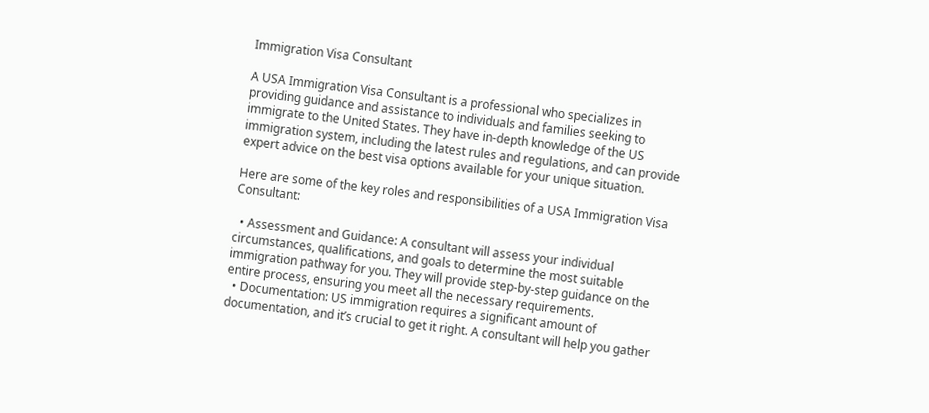Immigration Visa Consultant

A USA Immigration Visa Consultant is a professional who specializes in providing guidance and assistance to individuals and families seeking to immigrate to the United States. They have in-depth knowledge of the US immigration system, including the latest rules and regulations, and can provide expert advice on the best visa options available for your unique situation.

Here are some of the key roles and responsibilities of a USA Immigration Visa Consultant:

  • Assessment and Guidance: A consultant will assess your individual circumstances, qualifications, and goals to determine the most suitable immigration pathway for you. They will provide step-by-step guidance on the entire process, ensuring you meet all the necessary requirements.
  • Documentation: US immigration requires a significant amount of documentation, and it’s crucial to get it right. A consultant will help you gather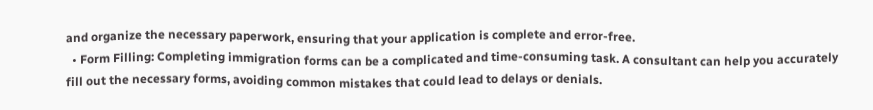and organize the necessary paperwork, ensuring that your application is complete and error-free.
  • Form Filling: Completing immigration forms can be a complicated and time-consuming task. A consultant can help you accurately fill out the necessary forms, avoiding common mistakes that could lead to delays or denials.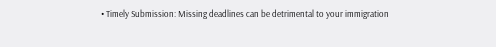• Timely Submission: Missing deadlines can be detrimental to your immigration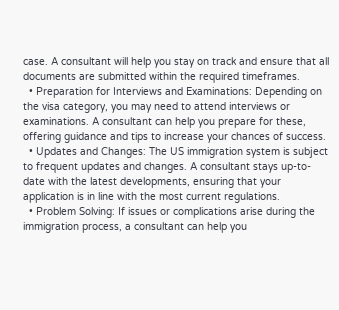case. A consultant will help you stay on track and ensure that all documents are submitted within the required timeframes.
  • Preparation for Interviews and Examinations: Depending on the visa category, you may need to attend interviews or examinations. A consultant can help you prepare for these, offering guidance and tips to increase your chances of success.
  • Updates and Changes: The US immigration system is subject to frequent updates and changes. A consultant stays up-to-date with the latest developments, ensuring that your application is in line with the most current regulations.
  • Problem Solving: If issues or complications arise during the immigration process, a consultant can help you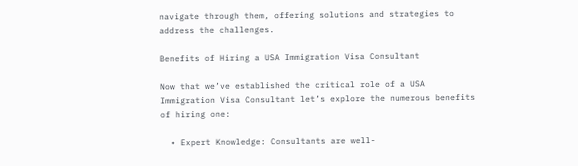navigate through them, offering solutions and strategies to address the challenges.

Benefits of Hiring a USA Immigration Visa Consultant

Now that we’ve established the critical role of a USA Immigration Visa Consultant let’s explore the numerous benefits of hiring one:

  • Expert Knowledge: Consultants are well-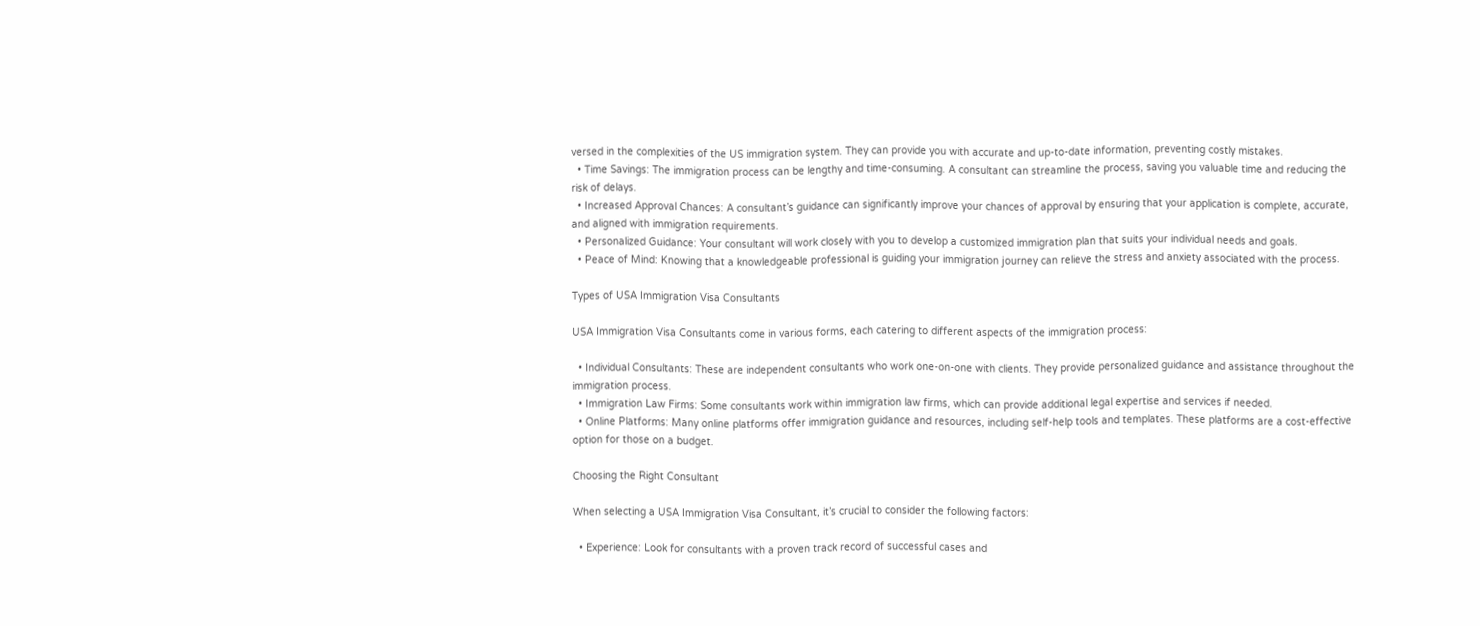versed in the complexities of the US immigration system. They can provide you with accurate and up-to-date information, preventing costly mistakes.
  • Time Savings: The immigration process can be lengthy and time-consuming. A consultant can streamline the process, saving you valuable time and reducing the risk of delays.
  • Increased Approval Chances: A consultant’s guidance can significantly improve your chances of approval by ensuring that your application is complete, accurate, and aligned with immigration requirements.
  • Personalized Guidance: Your consultant will work closely with you to develop a customized immigration plan that suits your individual needs and goals.
  • Peace of Mind: Knowing that a knowledgeable professional is guiding your immigration journey can relieve the stress and anxiety associated with the process.

Types of USA Immigration Visa Consultants

USA Immigration Visa Consultants come in various forms, each catering to different aspects of the immigration process:

  • Individual Consultants: These are independent consultants who work one-on-one with clients. They provide personalized guidance and assistance throughout the immigration process.
  • Immigration Law Firms: Some consultants work within immigration law firms, which can provide additional legal expertise and services if needed.
  • Online Platforms: Many online platforms offer immigration guidance and resources, including self-help tools and templates. These platforms are a cost-effective option for those on a budget.

Choosing the Right Consultant

When selecting a USA Immigration Visa Consultant, it’s crucial to consider the following factors:

  • Experience: Look for consultants with a proven track record of successful cases and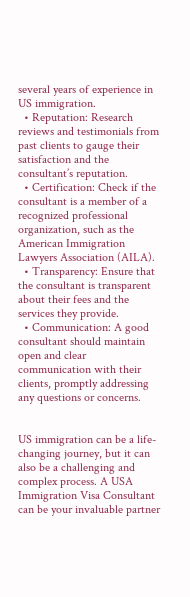several years of experience in US immigration.
  • Reputation: Research reviews and testimonials from past clients to gauge their satisfaction and the consultant’s reputation.
  • Certification: Check if the consultant is a member of a recognized professional organization, such as the American Immigration Lawyers Association (AILA).
  • Transparency: Ensure that the consultant is transparent about their fees and the services they provide.
  • Communication: A good consultant should maintain open and clear communication with their clients, promptly addressing any questions or concerns.


US immigration can be a life-changing journey, but it can also be a challenging and complex process. A USA Immigration Visa Consultant can be your invaluable partner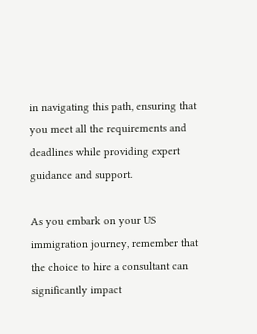in navigating this path, ensuring that you meet all the requirements and deadlines while providing expert guidance and support.

As you embark on your US immigration journey, remember that the choice to hire a consultant can significantly impact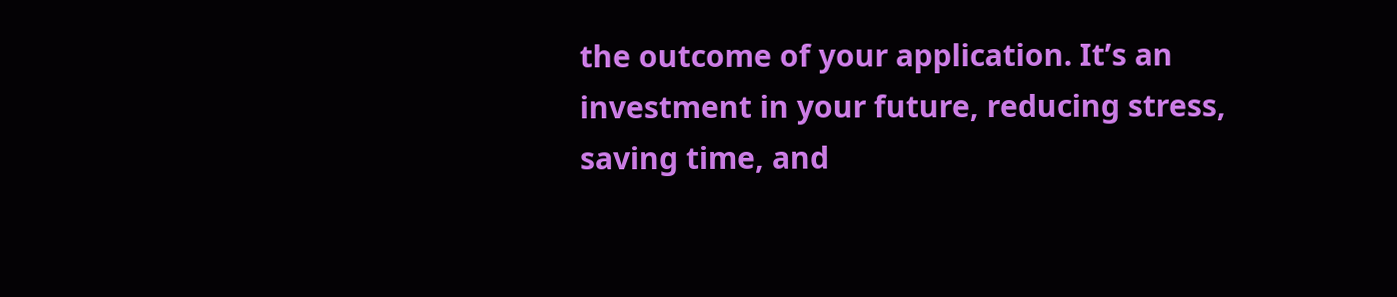the outcome of your application. It’s an investment in your future, reducing stress, saving time, and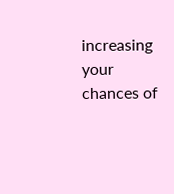increasing your chances of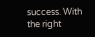success. With the right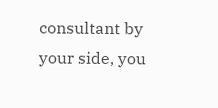consultant by your side, you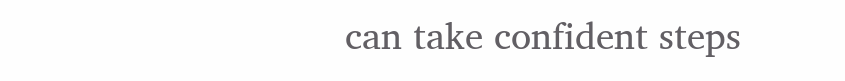can take confident steps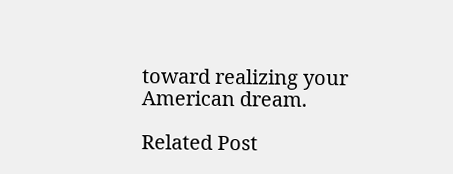toward realizing your American dream.

Related Post